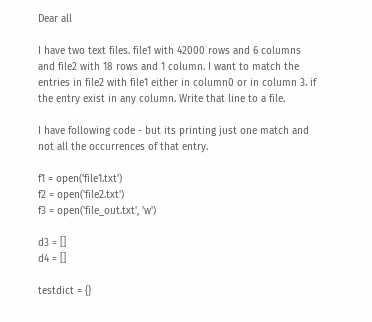Dear all

I have two text files. file1 with 42000 rows and 6 columns and file2 with 18 rows and 1 column. I want to match the entries in file2 with file1 either in column0 or in column 3. if the entry exist in any column. Write that line to a file.

I have following code - but its printing just one match and not all the occurrences of that entry.

f1 = open('file1.txt')
f2 = open('file2.txt')
f3 = open('file_out.txt', 'w')

d3 = []
d4 = []

testdict = {}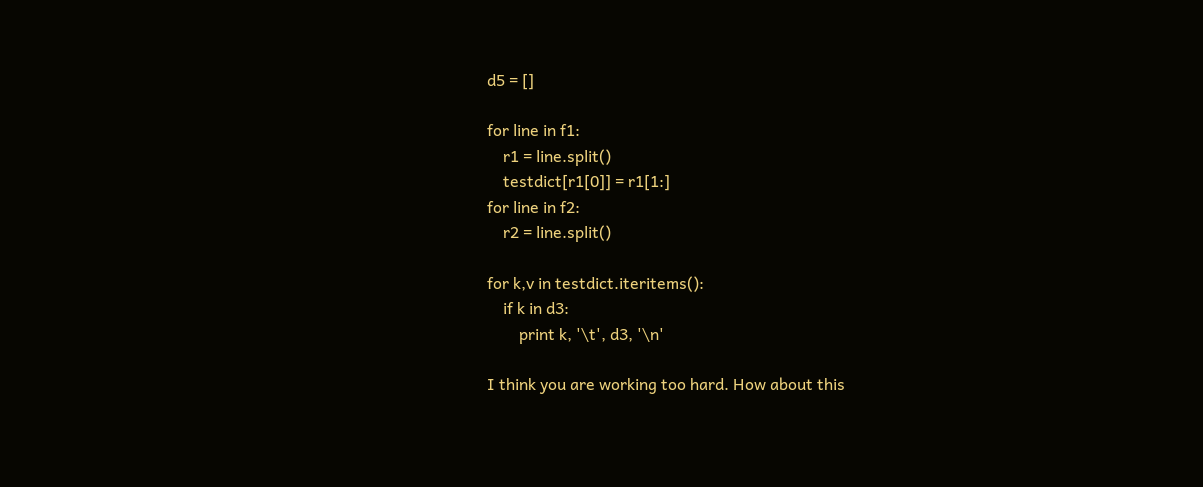d5 = []

for line in f1:
    r1 = line.split()
    testdict[r1[0]] = r1[1:]
for line in f2:
    r2 = line.split()

for k,v in testdict.iteritems():
    if k in d3:
        print k, '\t', d3, '\n'

I think you are working too hard. How about this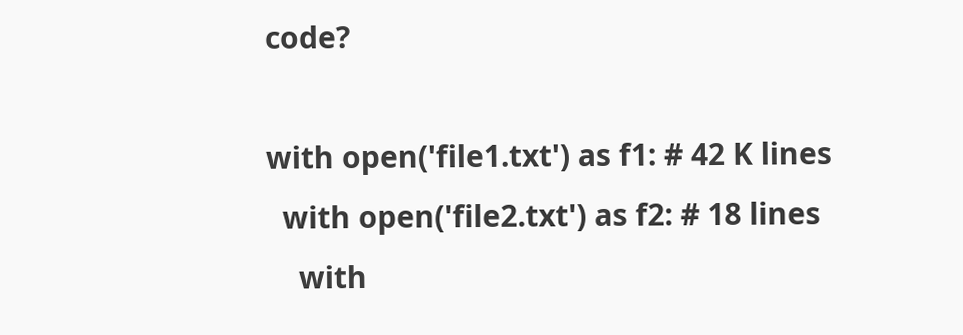code?

with open('file1.txt') as f1: # 42 K lines
  with open('file2.txt') as f2: # 18 lines
    with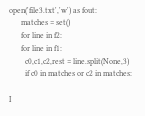open('file3.txt','w') as fout:
      matches = set()
      for line in f2:
      for line in f1:
        c0,c1,c2,rest = line.split(None,3)
        if c0 in matches or c2 in matches:

I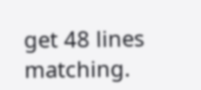get 48 lines matching.